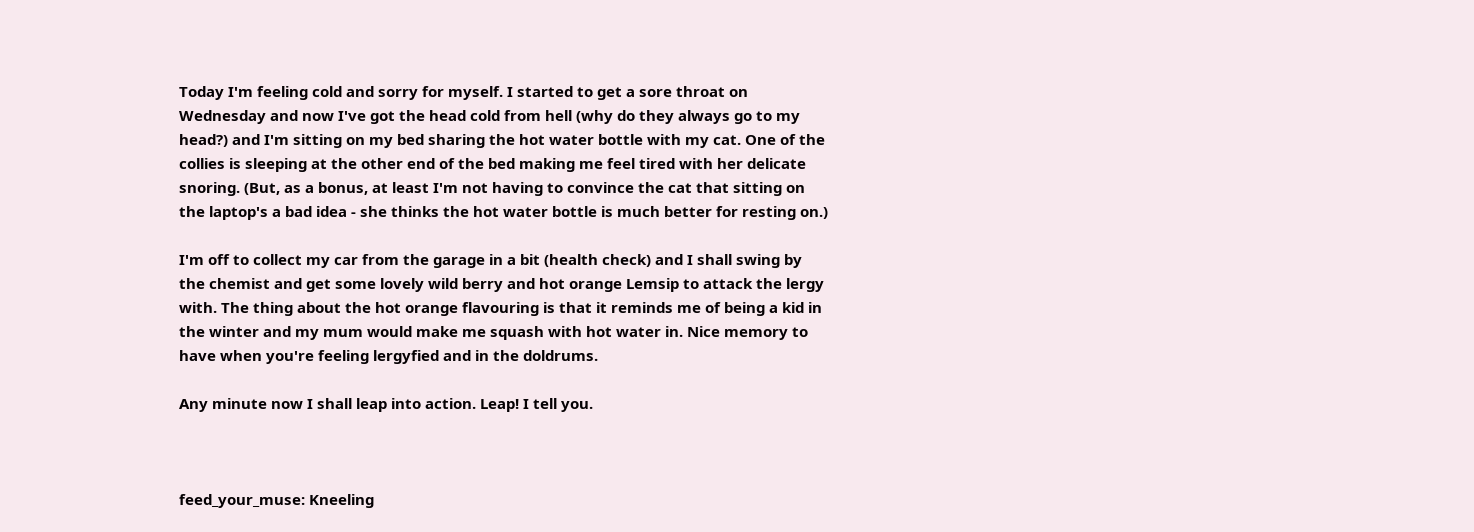Today I'm feeling cold and sorry for myself. I started to get a sore throat on Wednesday and now I've got the head cold from hell (why do they always go to my head?) and I'm sitting on my bed sharing the hot water bottle with my cat. One of the collies is sleeping at the other end of the bed making me feel tired with her delicate snoring. (But, as a bonus, at least I'm not having to convince the cat that sitting on the laptop's a bad idea - she thinks the hot water bottle is much better for resting on.)

I'm off to collect my car from the garage in a bit (health check) and I shall swing by the chemist and get some lovely wild berry and hot orange Lemsip to attack the lergy with. The thing about the hot orange flavouring is that it reminds me of being a kid in the winter and my mum would make me squash with hot water in. Nice memory to have when you're feeling lergyfied and in the doldrums.

Any minute now I shall leap into action. Leap! I tell you.



feed_your_muse: Kneeling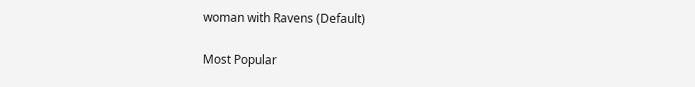woman with Ravens (Default)

Most Popular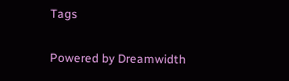Tags

Powered by Dreamwidth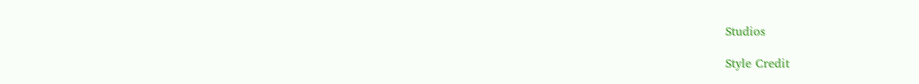Studios

Style Credit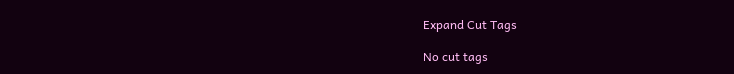Expand Cut Tags

No cut tags